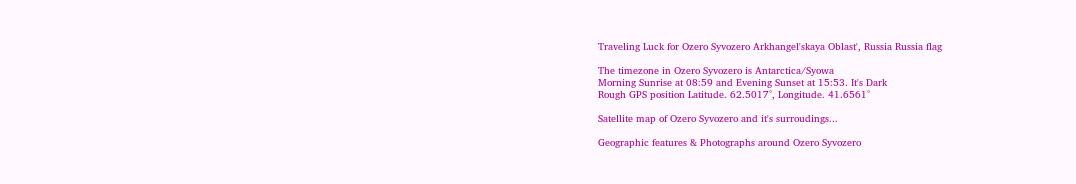Traveling Luck for Ozero Syvozero Arkhangel'skaya Oblast', Russia Russia flag

The timezone in Ozero Syvozero is Antarctica/Syowa
Morning Sunrise at 08:59 and Evening Sunset at 15:53. It's Dark
Rough GPS position Latitude. 62.5017°, Longitude. 41.6561°

Satellite map of Ozero Syvozero and it's surroudings...

Geographic features & Photographs around Ozero Syvozero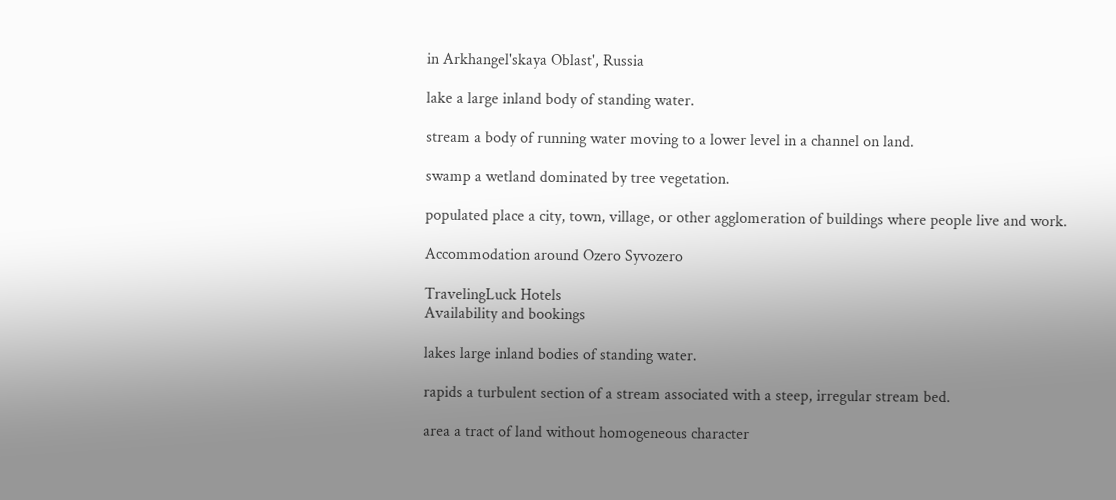in Arkhangel'skaya Oblast', Russia

lake a large inland body of standing water.

stream a body of running water moving to a lower level in a channel on land.

swamp a wetland dominated by tree vegetation.

populated place a city, town, village, or other agglomeration of buildings where people live and work.

Accommodation around Ozero Syvozero

TravelingLuck Hotels
Availability and bookings

lakes large inland bodies of standing water.

rapids a turbulent section of a stream associated with a steep, irregular stream bed.

area a tract of land without homogeneous character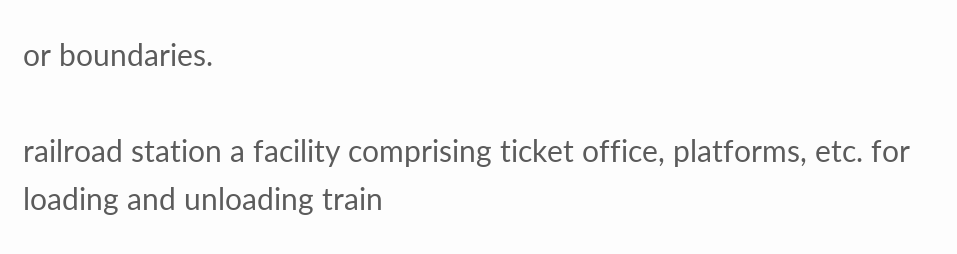or boundaries.

railroad station a facility comprising ticket office, platforms, etc. for loading and unloading train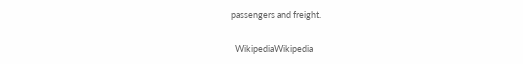passengers and freight.

  WikipediaWikipedia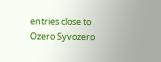entries close to Ozero Syvozero